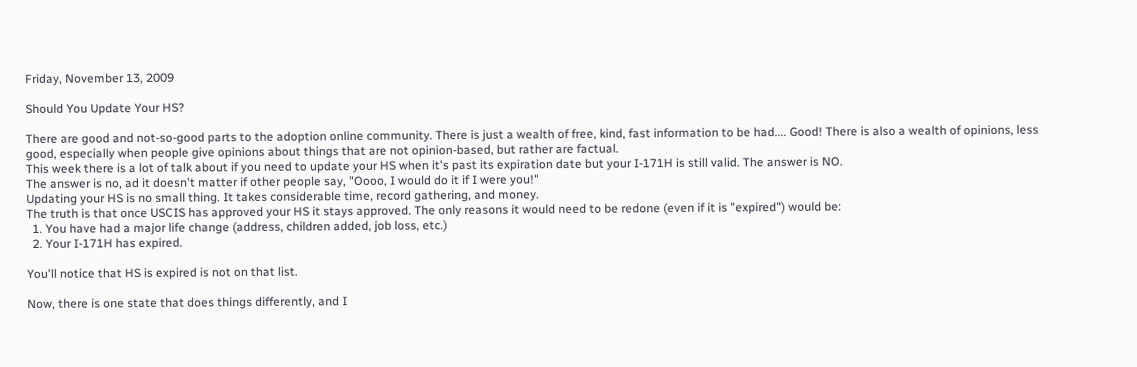Friday, November 13, 2009

Should You Update Your HS?

There are good and not-so-good parts to the adoption online community. There is just a wealth of free, kind, fast information to be had.... Good! There is also a wealth of opinions, less good, especially when people give opinions about things that are not opinion-based, but rather are factual.
This week there is a lot of talk about if you need to update your HS when it's past its expiration date but your I-171H is still valid. The answer is NO.
The answer is no, ad it doesn't matter if other people say, "Oooo, I would do it if I were you!"
Updating your HS is no small thing. It takes considerable time, record gathering, and money.
The truth is that once USCIS has approved your HS it stays approved. The only reasons it would need to be redone (even if it is "expired") would be:
  1. You have had a major life change (address, children added, job loss, etc.)
  2. Your I-171H has expired.

You'll notice that HS is expired is not on that list.

Now, there is one state that does things differently, and I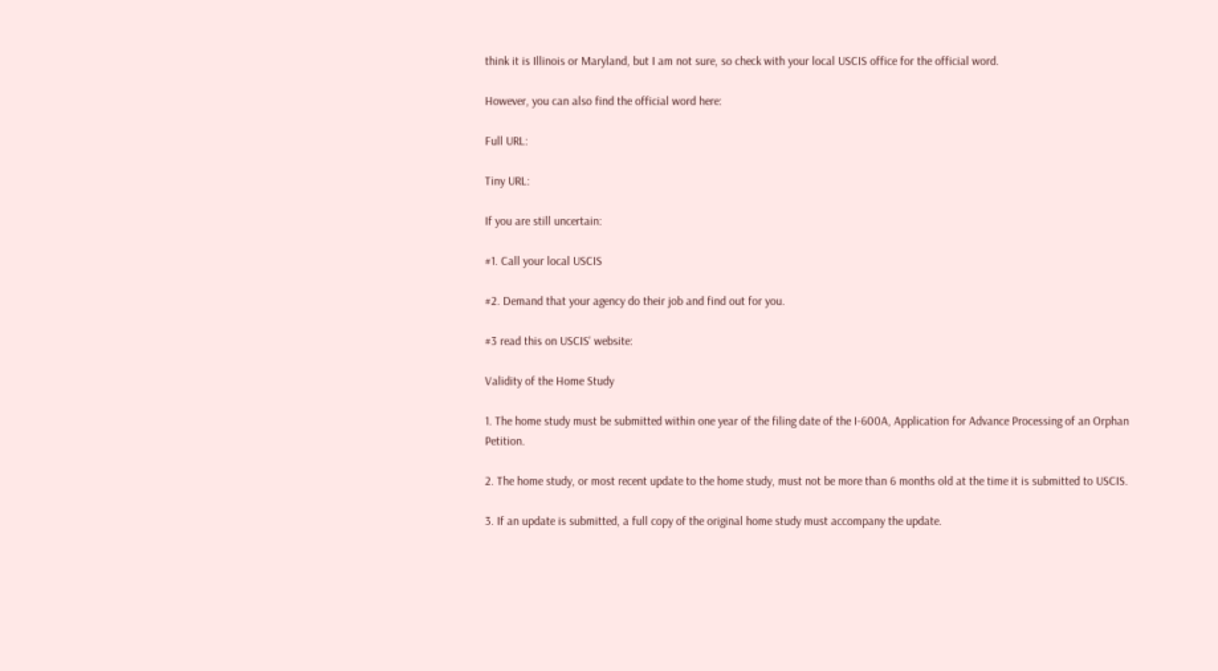think it is Illinois or Maryland, but I am not sure, so check with your local USCIS office for the official word.

However, you can also find the official word here:

Full URL:

Tiny URL:

If you are still uncertain:

#1. Call your local USCIS

#2. Demand that your agency do their job and find out for you.

#3 read this on USCIS' website:

Validity of the Home Study

1. The home study must be submitted within one year of the filing date of the I-600A, Application for Advance Processing of an Orphan Petition.

2. The home study, or most recent update to the home study, must not be more than 6 months old at the time it is submitted to USCIS.

3. If an update is submitted, a full copy of the original home study must accompany the update.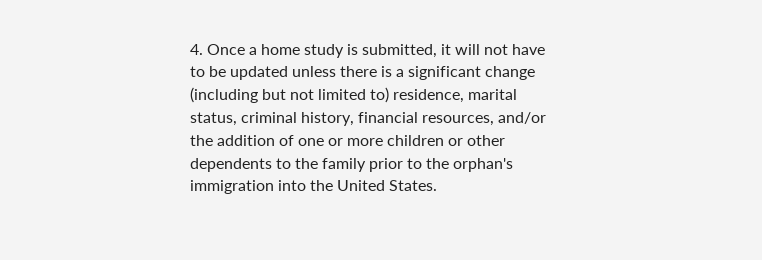4. Once a home study is submitted, it will not have to be updated unless there is a significant change (including but not limited to) residence, marital status, criminal history, financial resources, and/or the addition of one or more children or other dependents to the family prior to the orphan's immigration into the United States.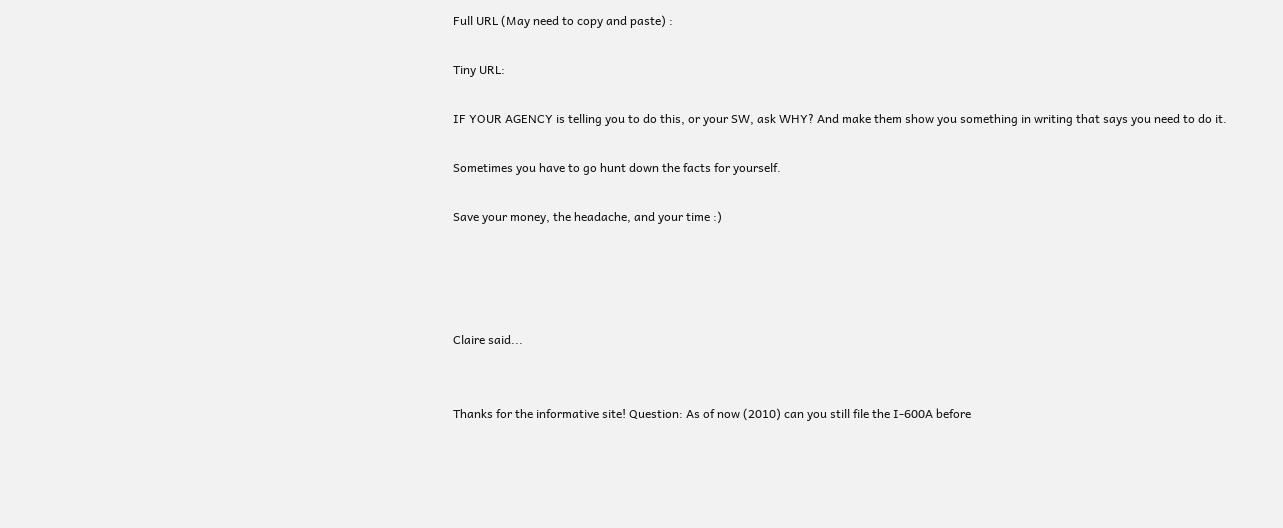Full URL (May need to copy and paste) :

Tiny URL:

IF YOUR AGENCY is telling you to do this, or your SW, ask WHY? And make them show you something in writing that says you need to do it.

Sometimes you have to go hunt down the facts for yourself.

Save your money, the headache, and your time :)




Claire said...


Thanks for the informative site! Question: As of now (2010) can you still file the I-600A before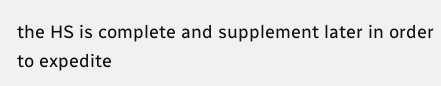the HS is complete and supplement later in order to expedite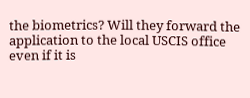the biometrics? Will they forward the application to the local USCIS office even if it is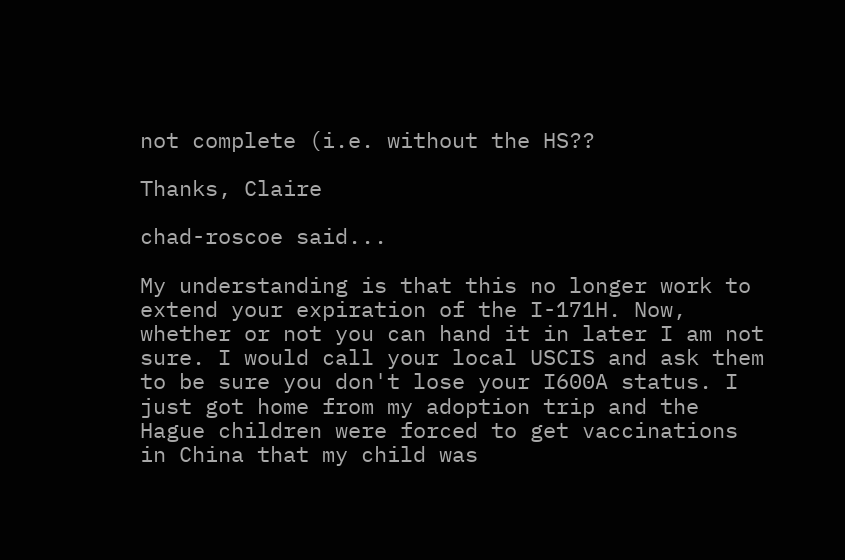not complete (i.e. without the HS??

Thanks, Claire

chad-roscoe said...

My understanding is that this no longer work to extend your expiration of the I-171H. Now, whether or not you can hand it in later I am not sure. I would call your local USCIS and ask them to be sure you don't lose your I600A status. I just got home from my adoption trip and the Hague children were forced to get vaccinations in China that my child was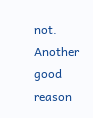not. Another good reason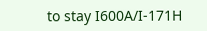to stay I600A/I-171H